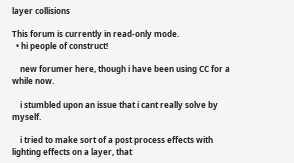layer collisions

This forum is currently in read-only mode.
  • hi people of construct!

    new forumer here, though i have been using CC for a while now.

    i stumbled upon an issue that i cant really solve by myself.

    i tried to make sort of a post process effects with lighting effects on a layer, that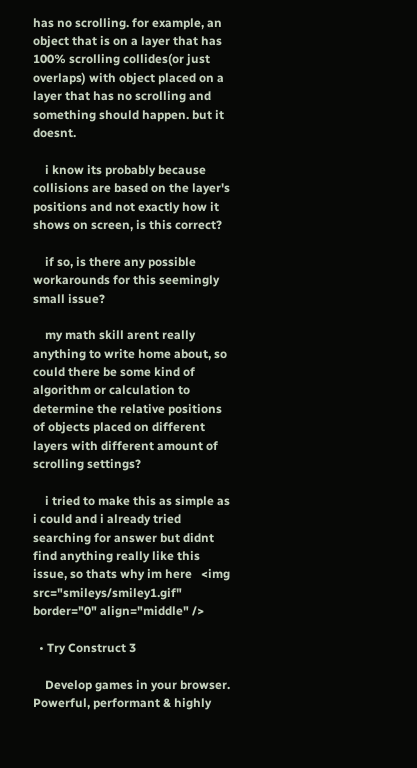has no scrolling. for example, an object that is on a layer that has 100% scrolling collides(or just overlaps) with object placed on a layer that has no scrolling and something should happen. but it doesnt.

    i know its probably because collisions are based on the layer's positions and not exactly how it shows on screen, is this correct?

    if so, is there any possible workarounds for this seemingly small issue?

    my math skill arent really anything to write home about, so could there be some kind of algorithm or calculation to determine the relative positions of objects placed on different layers with different amount of scrolling settings?

    i tried to make this as simple as i could and i already tried searching for answer but didnt find anything really like this issue, so thats why im here   <img src="smileys/smiley1.gif" border="0" align="middle" />

  • Try Construct 3

    Develop games in your browser. Powerful, performant & highly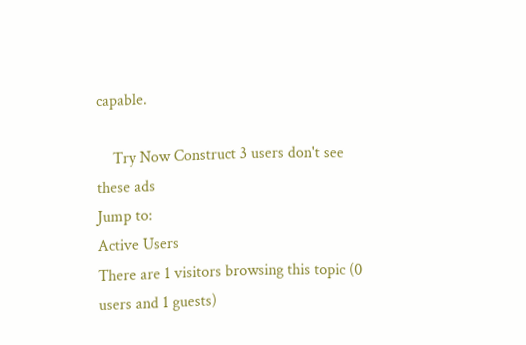capable.

    Try Now Construct 3 users don't see these ads
Jump to:
Active Users
There are 1 visitors browsing this topic (0 users and 1 guests)